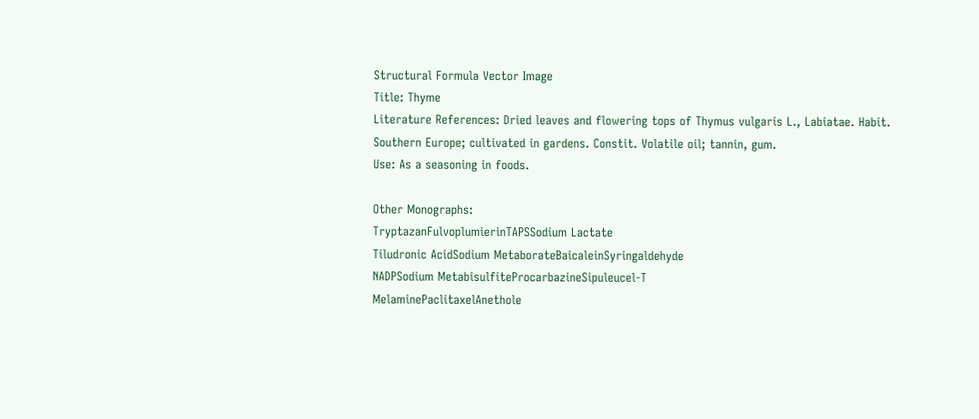Structural Formula Vector Image
Title: Thyme
Literature References: Dried leaves and flowering tops of Thymus vulgaris L., Labiatae. Habit. Southern Europe; cultivated in gardens. Constit. Volatile oil; tannin, gum.
Use: As a seasoning in foods.

Other Monographs:
TryptazanFulvoplumierinTAPSSodium Lactate
Tiludronic AcidSodium MetaborateBaicaleinSyringaldehyde
NADPSodium MetabisulfiteProcarbazineSipuleucel-T
MelaminePaclitaxelAnethole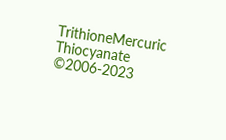TrithioneMercuric Thiocyanate
©2006-2023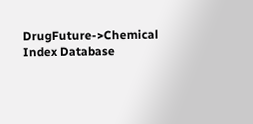DrugFuture->Chemical Index Database